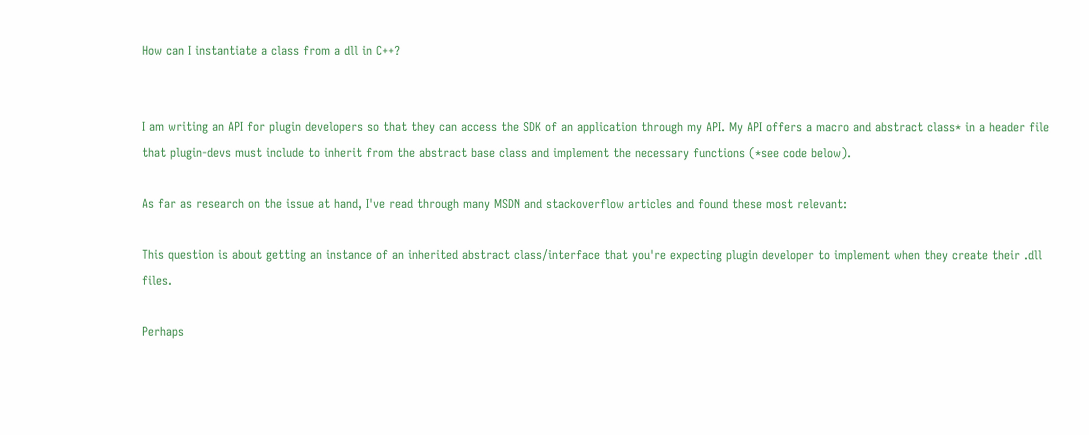How can I instantiate a class from a dll in C++?


I am writing an API for plugin developers so that they can access the SDK of an application through my API. My API offers a macro and abstract class* in a header file that plugin-devs must include to inherit from the abstract base class and implement the necessary functions (*see code below).

As far as research on the issue at hand, I've read through many MSDN and stackoverflow articles and found these most relevant:

This question is about getting an instance of an inherited abstract class/interface that you're expecting plugin developer to implement when they create their .dll files.

Perhaps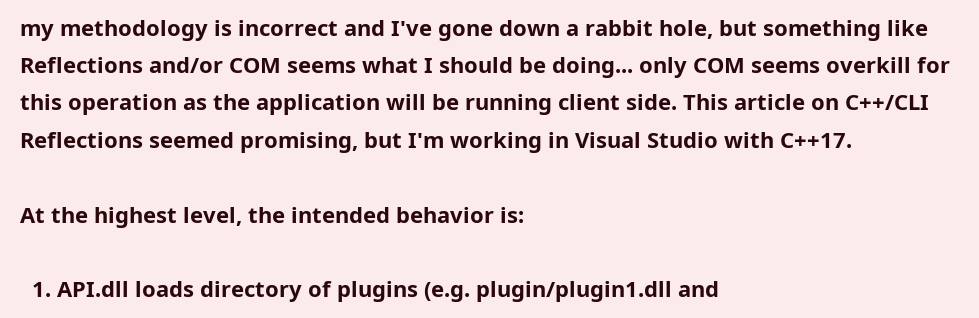my methodology is incorrect and I've gone down a rabbit hole, but something like Reflections and/or COM seems what I should be doing... only COM seems overkill for this operation as the application will be running client side. This article on C++/CLI Reflections seemed promising, but I'm working in Visual Studio with C++17.

At the highest level, the intended behavior is:

  1. API.dll loads directory of plugins (e.g. plugin/plugin1.dll and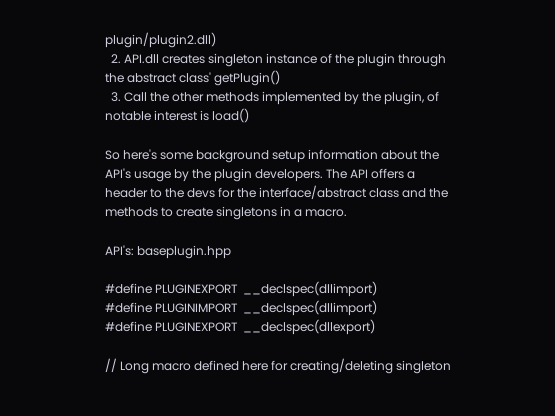plugin/plugin2.dll)
  2. API.dll creates singleton instance of the plugin through the abstract class' getPlugin()
  3. Call the other methods implemented by the plugin, of notable interest is load()

So here's some background setup information about the API's usage by the plugin developers. The API offers a header to the devs for the interface/abstract class and the methods to create singletons in a macro.

API's: baseplugin.hpp

#define PLUGINEXPORT  __declspec(dllimport)
#define PLUGINIMPORT  __declspec(dllimport)
#define PLUGINEXPORT  __declspec(dllexport)

// Long macro defined here for creating/deleting singleton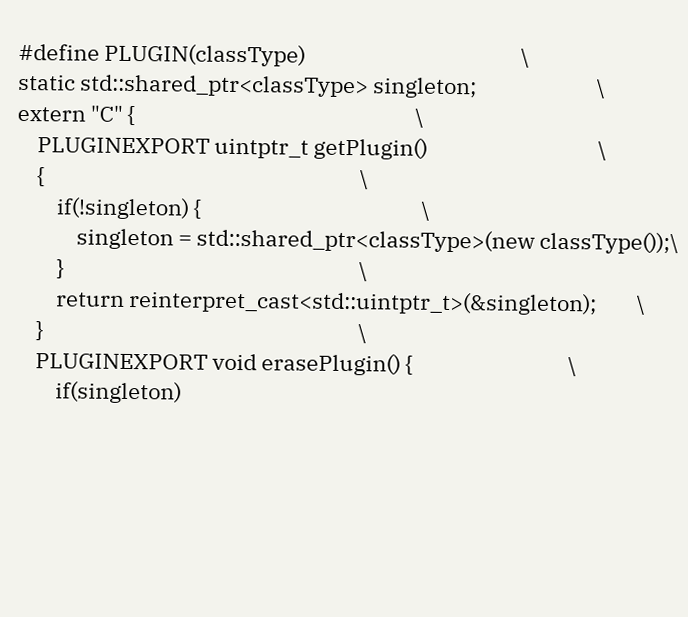#define PLUGIN(classType)                                           \
static std::shared_ptr<classType> singleton;                        \
extern "C" {                                                        \
    PLUGINEXPORT uintptr_t getPlugin()                                  \
    {                                                               \
        if(!singleton) {                                            \
            singleton = std::shared_ptr<classType>(new classType());\
        }                                                           \
        return reinterpret_cast<std::uintptr_t>(&singleton);        \
    }                                                               \
    PLUGINEXPORT void erasePlugin() {                               \
        if(singleton)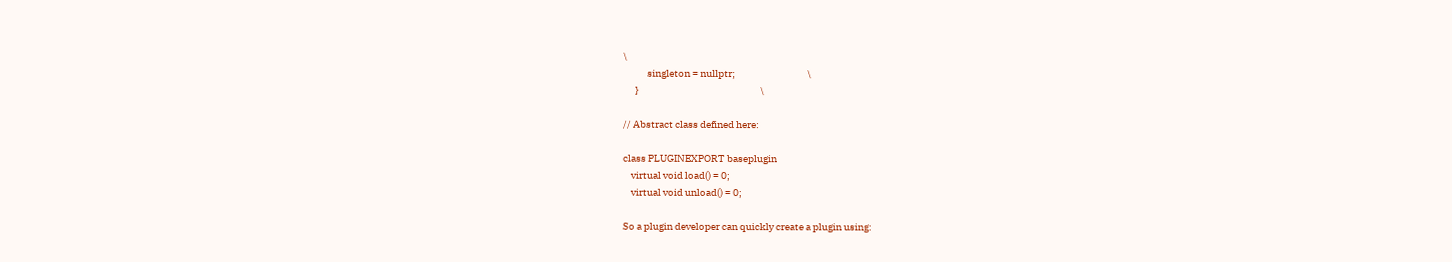\
            singleton = nullptr;                                    \
      }                                                             \

// Abstract class defined here:

class PLUGINEXPORT baseplugin
    virtual void load() = 0;
    virtual void unload() = 0;

So a plugin developer can quickly create a plugin using: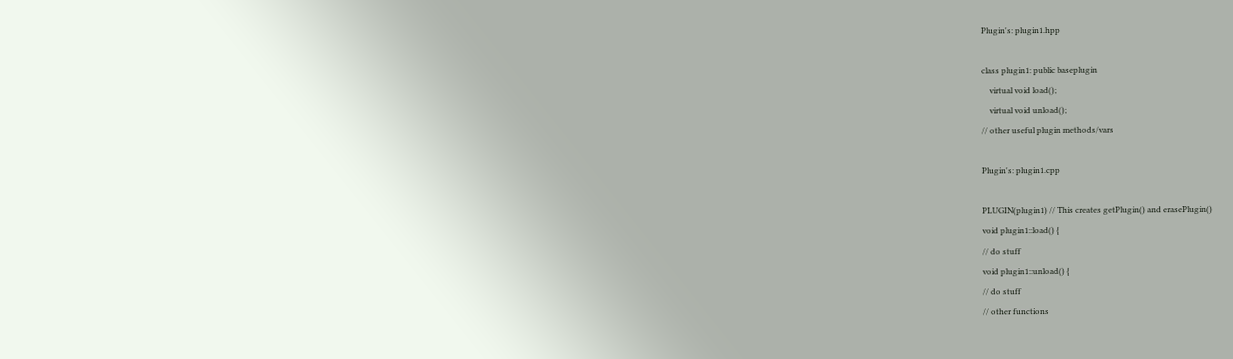Plugin's: plugin1.hpp

class plugin1: public baseplugin
    virtual void load();
    virtual void unload();
// other useful plugin methods/vars

Plugin's: plugin1.cpp

PLUGIN(plugin1) // This creates getPlugin() and erasePlugin()
void plugin1::load() {
// do stuff
void plugin1::unload() {
// do stuff
// other functions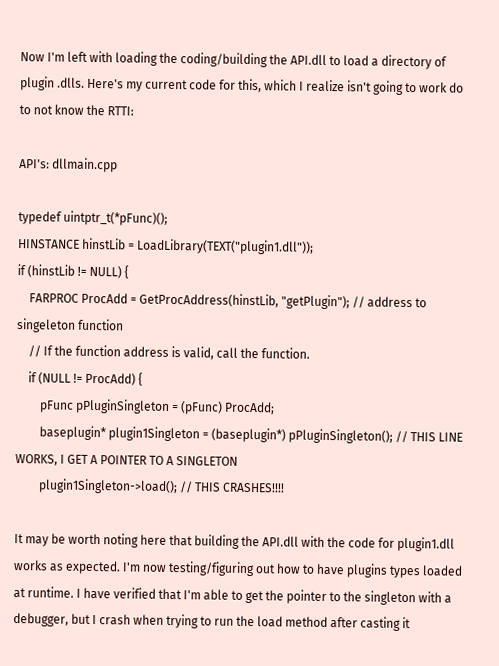Now I'm left with loading the coding/building the API.dll to load a directory of plugin .dlls. Here's my current code for this, which I realize isn't going to work do to not know the RTTI:

API's: dllmain.cpp

typedef uintptr_t(*pFunc)();
HINSTANCE hinstLib = LoadLibrary(TEXT("plugin1.dll"));
if (hinstLib != NULL) {
    FARPROC ProcAdd = GetProcAddress(hinstLib, "getPlugin"); // address to singeleton function
    // If the function address is valid, call the function.
    if (NULL != ProcAdd) {
        pFunc pPluginSingleton = (pFunc) ProcAdd;
        baseplugin* plugin1Singleton = (baseplugin*) pPluginSingleton(); // THIS LINE WORKS, I GET A POINTER TO A SINGLETON
        plugin1Singleton->load(); // THIS CRASHES!!!!

It may be worth noting here that building the API.dll with the code for plugin1.dll works as expected. I'm now testing/figuring out how to have plugins types loaded at runtime. I have verified that I'm able to get the pointer to the singleton with a debugger, but I crash when trying to run the load method after casting it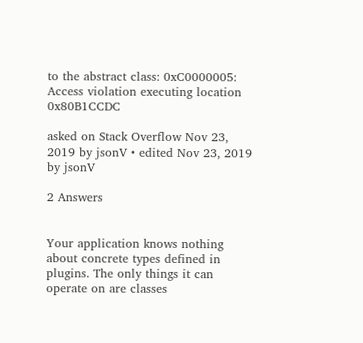to the abstract class: 0xC0000005: Access violation executing location 0x80B1CCDC

asked on Stack Overflow Nov 23, 2019 by jsonV • edited Nov 23, 2019 by jsonV

2 Answers


Your application knows nothing about concrete types defined in plugins. The only things it can operate on are classes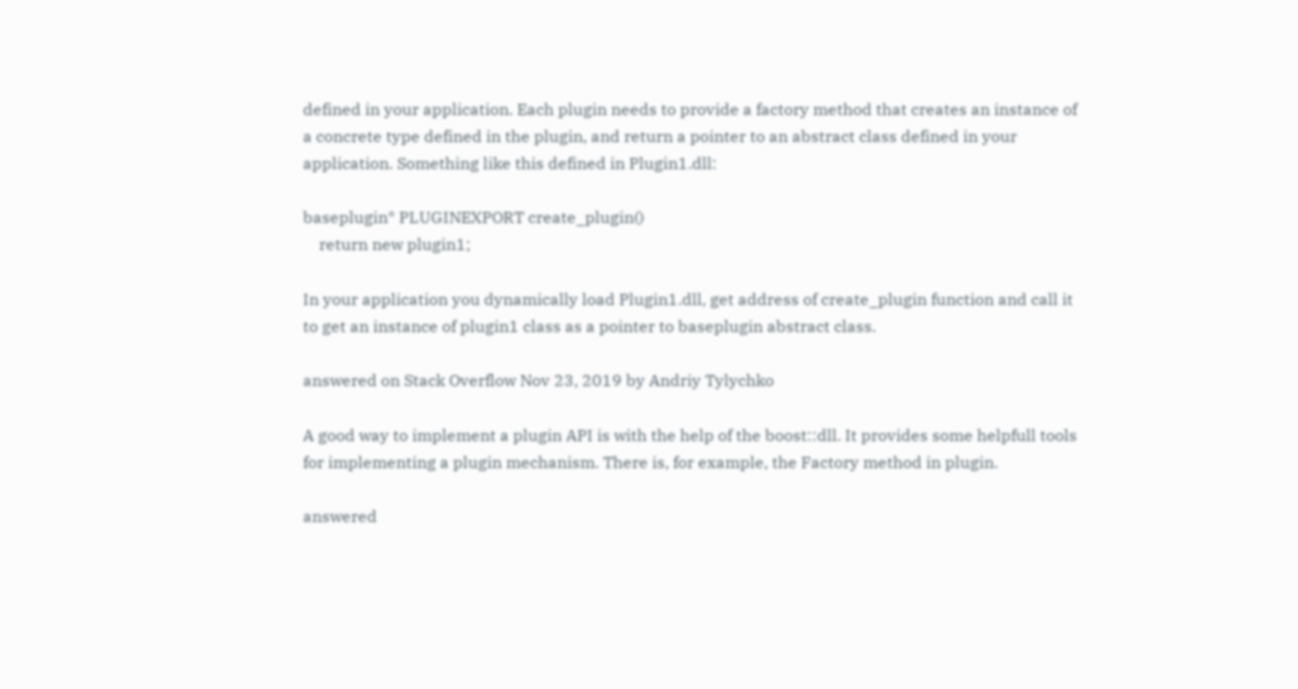defined in your application. Each plugin needs to provide a factory method that creates an instance of a concrete type defined in the plugin, and return a pointer to an abstract class defined in your application. Something like this defined in Plugin1.dll:

baseplugin* PLUGINEXPORT create_plugin()
    return new plugin1;

In your application you dynamically load Plugin1.dll, get address of create_plugin function and call it to get an instance of plugin1 class as a pointer to baseplugin abstract class.

answered on Stack Overflow Nov 23, 2019 by Andriy Tylychko

A good way to implement a plugin API is with the help of the boost::dll. It provides some helpfull tools for implementing a plugin mechanism. There is, for example, the Factory method in plugin.

answered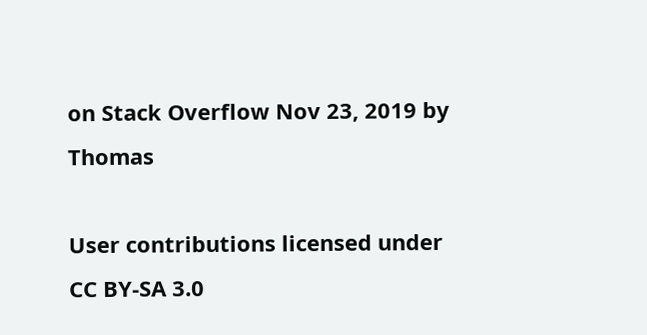on Stack Overflow Nov 23, 2019 by Thomas

User contributions licensed under CC BY-SA 3.0